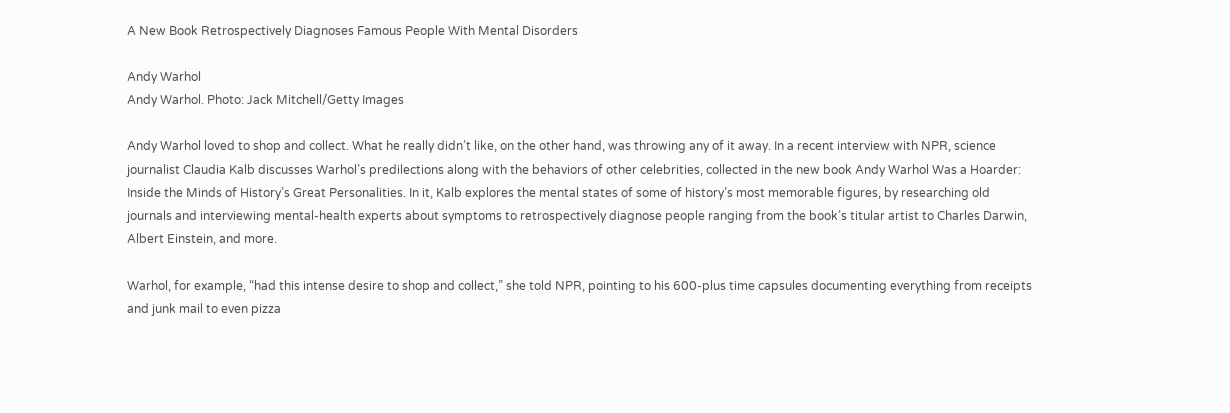A New Book Retrospectively Diagnoses Famous People With Mental Disorders

Andy Warhol
Andy Warhol. Photo: Jack Mitchell/Getty Images

Andy Warhol loved to shop and collect. What he really didn’t like, on the other hand, was throwing any of it away. In a recent interview with NPR, science journalist Claudia Kalb discusses Warhol’s predilections along with the behaviors of other celebrities, collected in the new book Andy Warhol Was a Hoarder: Inside the Minds of History’s Great Personalities. In it, Kalb explores the mental states of some of history’s most memorable figures, by researching old journals and interviewing mental-health experts about symptoms to retrospectively diagnose people ranging from the book’s titular artist to Charles Darwin, Albert Einstein, and more.

Warhol, for example, “had this intense desire to shop and collect,” she told NPR, pointing to his 600-plus time capsules documenting everything from receipts and junk mail to even pizza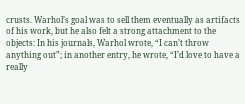crusts. Warhol’s goal was to sell them eventually as artifacts of his work, but he also felt a strong attachment to the objects: In his journals, Warhol wrote, “I can’t throw anything out”; in another entry, he wrote, “I’d love to have a really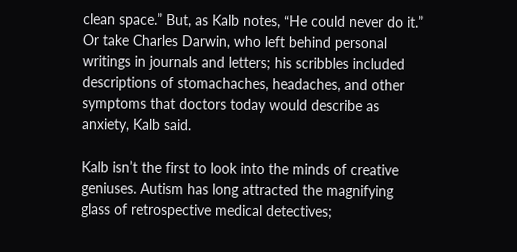clean space.” But, as Kalb notes, “He could never do it.” Or take Charles Darwin, who left behind personal writings in journals and letters; his scribbles included descriptions of stomachaches, headaches, and other symptoms that doctors today would describe as anxiety, Kalb said.

Kalb isn’t the first to look into the minds of creative geniuses. Autism has long attracted the magnifying glass of retrospective medical detectives;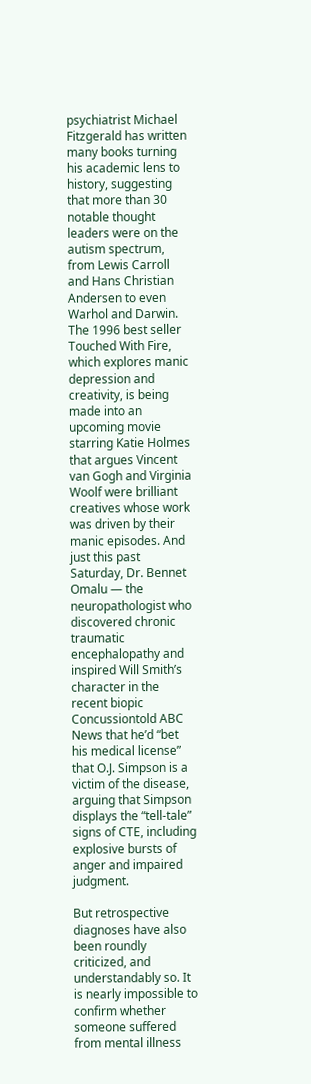psychiatrist Michael Fitzgerald has written many books turning his academic lens to history, suggesting that more than 30 notable thought leaders were on the autism spectrum, from Lewis Carroll and Hans Christian Andersen to even Warhol and Darwin. The 1996 best seller Touched With Fire, which explores manic depression and creativity, is being made into an upcoming movie starring Katie Holmes that argues Vincent van Gogh and Virginia Woolf were brilliant creatives whose work was driven by their manic episodes. And just this past Saturday, Dr. Bennet Omalu — the neuropathologist who discovered chronic traumatic encephalopathy and inspired Will Smith’s character in the recent biopic Concussiontold ABC News that he’d “bet his medical license” that O.J. Simpson is a victim of the disease, arguing that Simpson displays the “tell-tale” signs of CTE, including explosive bursts of anger and impaired judgment.

But retrospective diagnoses have also been roundly criticized, and understandably so. It is nearly impossible to confirm whether someone suffered from mental illness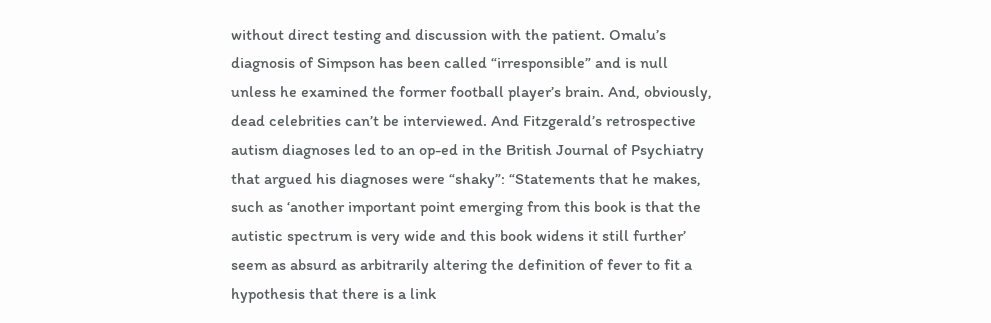without direct testing and discussion with the patient. Omalu’s diagnosis of Simpson has been called “irresponsible” and is null unless he examined the former football player’s brain. And, obviously, dead celebrities can’t be interviewed. And Fitzgerald’s retrospective autism diagnoses led to an op-ed in the British Journal of Psychiatry that argued his diagnoses were “shaky”: “Statements that he makes, such as ‘another important point emerging from this book is that the autistic spectrum is very wide and this book widens it still further’ seem as absurd as arbitrarily altering the definition of fever to fit a hypothesis that there is a link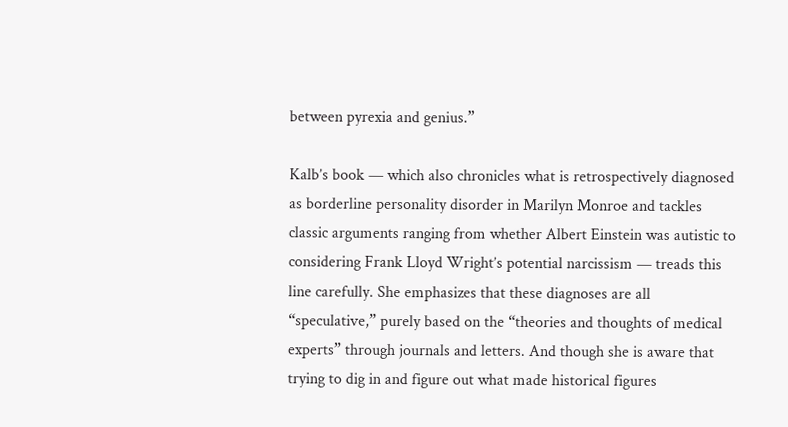between pyrexia and genius.”

Kalb’s book — which also chronicles what is retrospectively diagnosed as borderline personality disorder in Marilyn Monroe and tackles classic arguments ranging from whether Albert Einstein was autistic to considering Frank Lloyd Wright’s potential narcissism — treads this line carefully. She emphasizes that these diagnoses are all “speculative,” purely based on the “theories and thoughts of medical experts” through journals and letters. And though she is aware that trying to dig in and figure out what made historical figures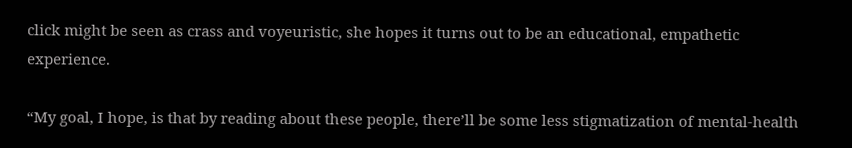click might be seen as crass and voyeuristic, she hopes it turns out to be an educational, empathetic experience.

“My goal, I hope, is that by reading about these people, there’ll be some less stigmatization of mental-health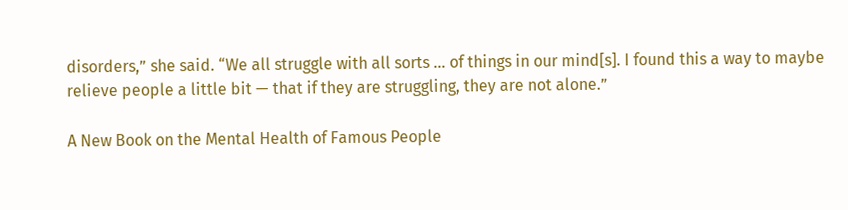disorders,” she said. “We all struggle with all sorts … of things in our mind[s]. I found this a way to maybe relieve people a little bit — that if they are struggling, they are not alone.”

A New Book on the Mental Health of Famous People